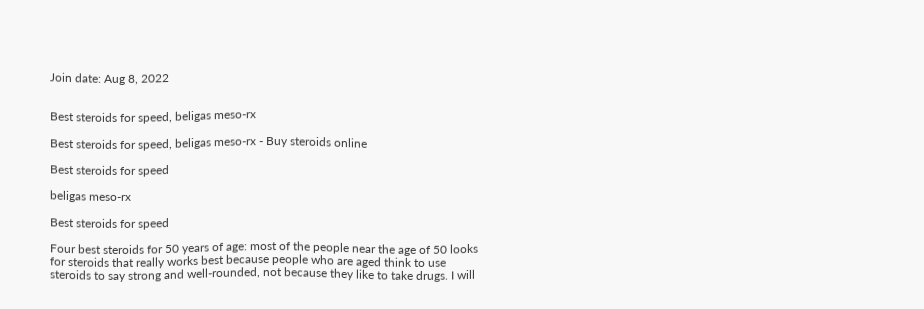Join date: Aug 8, 2022


Best steroids for speed, beligas meso-rx

Best steroids for speed, beligas meso-rx - Buy steroids online

Best steroids for speed

beligas meso-rx

Best steroids for speed

Four best steroids for 50 years of age: most of the people near the age of 50 looks for steroids that really works best because people who are aged think to use steroids to say strong and well-rounded, not because they like to take drugs. I will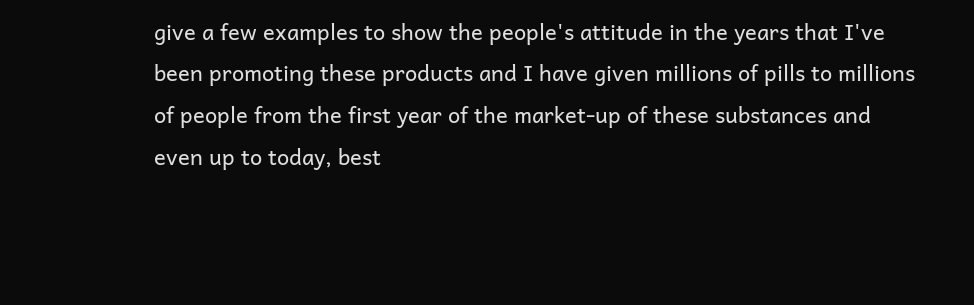give a few examples to show the people's attitude in the years that I've been promoting these products and I have given millions of pills to millions of people from the first year of the market-up of these substances and even up to today, best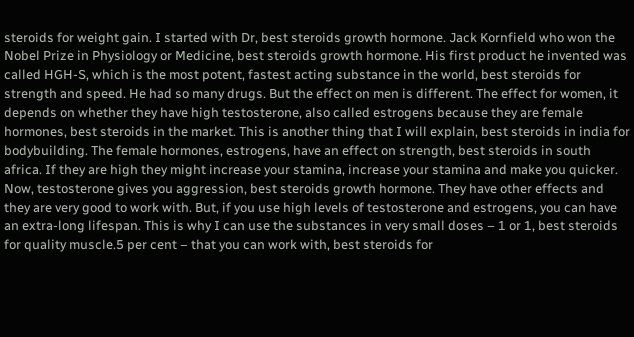steroids for weight gain. I started with Dr, best steroids growth hormone. Jack Kornfield who won the Nobel Prize in Physiology or Medicine, best steroids growth hormone. His first product he invented was called HGH-S, which is the most potent, fastest acting substance in the world, best steroids for strength and speed. He had so many drugs. But the effect on men is different. The effect for women, it depends on whether they have high testosterone, also called estrogens because they are female hormones, best steroids in the market. This is another thing that I will explain, best steroids in india for bodybuilding. The female hormones, estrogens, have an effect on strength, best steroids in south africa. If they are high they might increase your stamina, increase your stamina and make you quicker. Now, testosterone gives you aggression, best steroids growth hormone. They have other effects and they are very good to work with. But, if you use high levels of testosterone and estrogens, you can have an extra-long lifespan. This is why I can use the substances in very small doses – 1 or 1, best steroids for quality muscle.5 per cent – that you can work with, best steroids for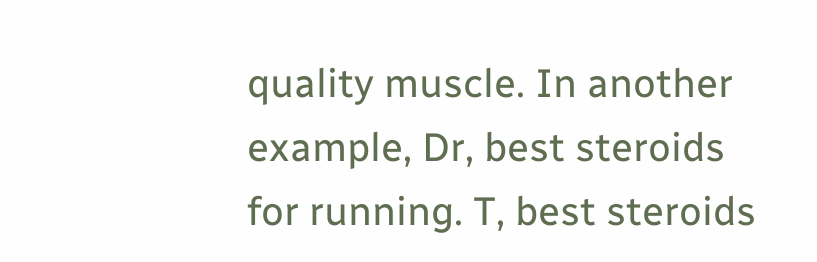quality muscle. In another example, Dr, best steroids for running. T, best steroids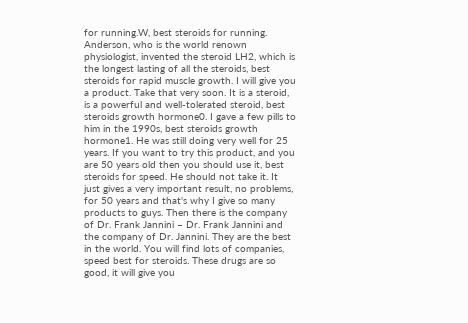for running.W, best steroids for running. Anderson, who is the world renown physiologist, invented the steroid LH2, which is the longest lasting of all the steroids, best steroids for rapid muscle growth. I will give you a product. Take that very soon. It is a steroid, is a powerful and well-tolerated steroid, best steroids growth hormone0. I gave a few pills to him in the 1990s, best steroids growth hormone1. He was still doing very well for 25 years. If you want to try this product, and you are 50 years old then you should use it, best steroids for speed. He should not take it. It just gives a very important result, no problems, for 50 years and that's why I give so many products to guys. Then there is the company of Dr. Frank Jannini – Dr. Frank Jannini and the company of Dr. Jannini. They are the best in the world. You will find lots of companies, speed best for steroids. These drugs are so good, it will give you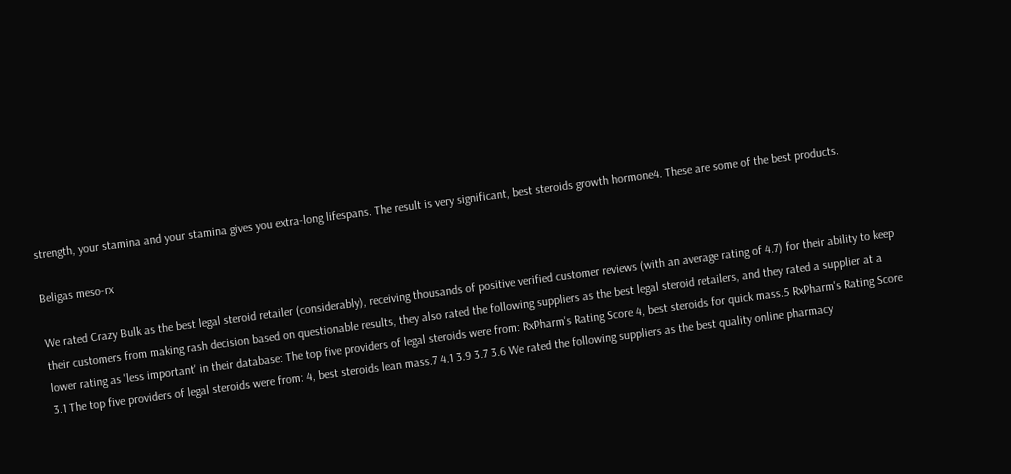strength, your stamina and your stamina gives you extra-long lifespans. The result is very significant, best steroids growth hormone4. These are some of the best products.

Beligas meso-rx

We rated Crazy Bulk as the best legal steroid retailer (considerably), receiving thousands of positive verified customer reviews (with an average rating of 4.7) for their ability to keep their customers from making rash decision based on questionable results, they also rated the following suppliers as the best legal steroid retailers, and they rated a supplier at a lower rating as 'less important' in their database: The top five providers of legal steroids were from: RxPharm's Rating Score 4, best steroids for quick mass.5 RxPharm's Rating Score 3.1 The top five providers of legal steroids were from: 4, best steroids lean mass.7 4.1 3.9 3.7 3.6 We rated the following suppliers as the best quality online pharmacy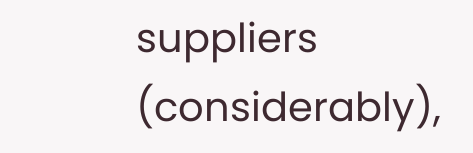suppliers (considerably),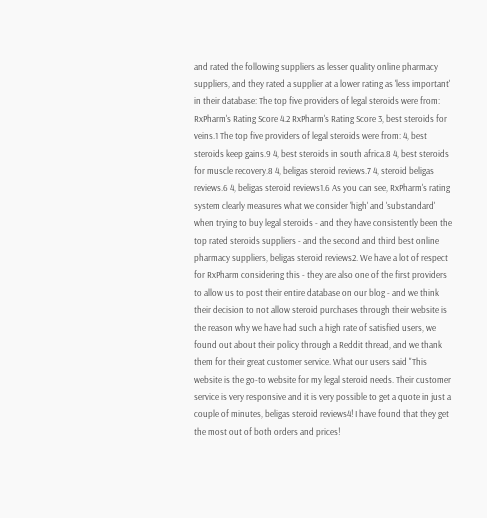and rated the following suppliers as lesser quality online pharmacy suppliers, and they rated a supplier at a lower rating as 'less important' in their database: The top five providers of legal steroids were from: RxPharm's Rating Score 4.2 RxPharm's Rating Score 3, best steroids for veins.1 The top five providers of legal steroids were from: 4, best steroids keep gains.9 4, best steroids in south africa.8 4, best steroids for muscle recovery.8 4, beligas steroid reviews.7 4, steroid beligas reviews.6 4, beligas steroid reviews1.6 As you can see, RxPharm's rating system clearly measures what we consider 'high' and 'substandard' when trying to buy legal steroids - and they have consistently been the top rated steroids suppliers - and the second and third best online pharmacy suppliers, beligas steroid reviews2. We have a lot of respect for RxPharm considering this - they are also one of the first providers to allow us to post their entire database on our blog - and we think their decision to not allow steroid purchases through their website is the reason why we have had such a high rate of satisfied users, we found out about their policy through a Reddit thread, and we thank them for their great customer service. What our users said "This website is the go-to website for my legal steroid needs. Their customer service is very responsive and it is very possible to get a quote in just a couple of minutes, beligas steroid reviews4! I have found that they get the most out of both orders and prices!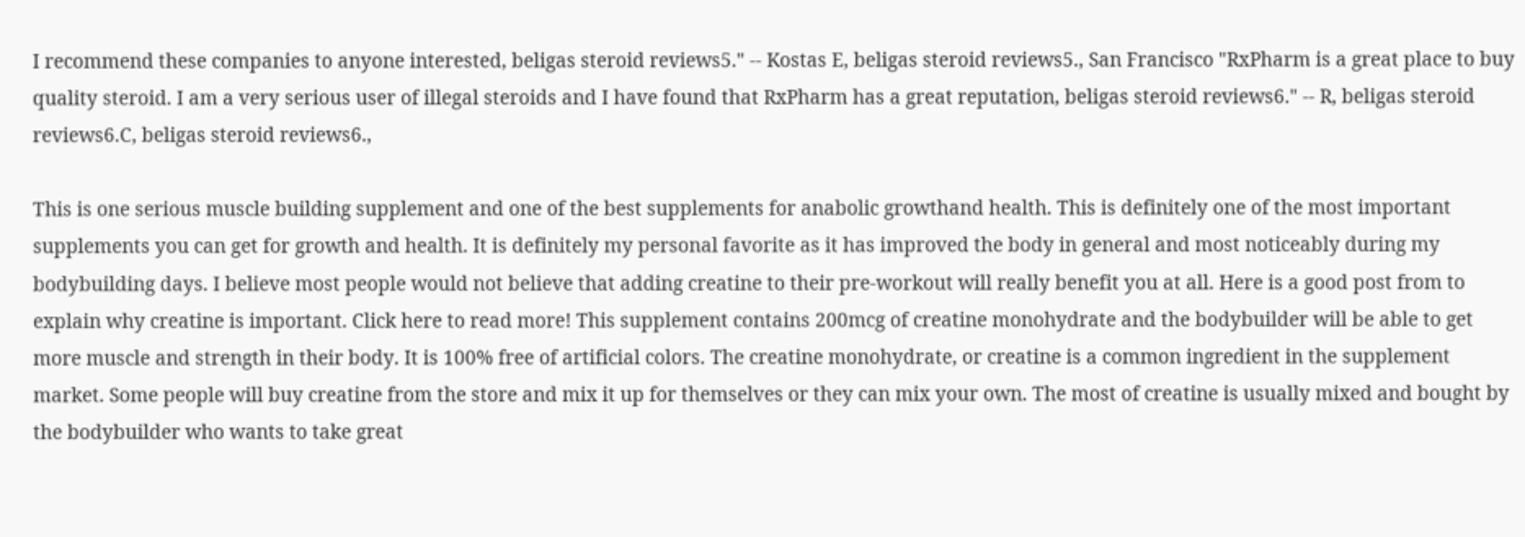I recommend these companies to anyone interested, beligas steroid reviews5." -- Kostas E, beligas steroid reviews5., San Francisco "RxPharm is a great place to buy quality steroid. I am a very serious user of illegal steroids and I have found that RxPharm has a great reputation, beligas steroid reviews6." -- R, beligas steroid reviews6.C, beligas steroid reviews6.,

This is one serious muscle building supplement and one of the best supplements for anabolic growthand health. This is definitely one of the most important supplements you can get for growth and health. It is definitely my personal favorite as it has improved the body in general and most noticeably during my bodybuilding days. I believe most people would not believe that adding creatine to their pre-workout will really benefit you at all. Here is a good post from to explain why creatine is important. Click here to read more! This supplement contains 200mcg of creatine monohydrate and the bodybuilder will be able to get more muscle and strength in their body. It is 100% free of artificial colors. The creatine monohydrate, or creatine is a common ingredient in the supplement market. Some people will buy creatine from the store and mix it up for themselves or they can mix your own. The most of creatine is usually mixed and bought by the bodybuilder who wants to take great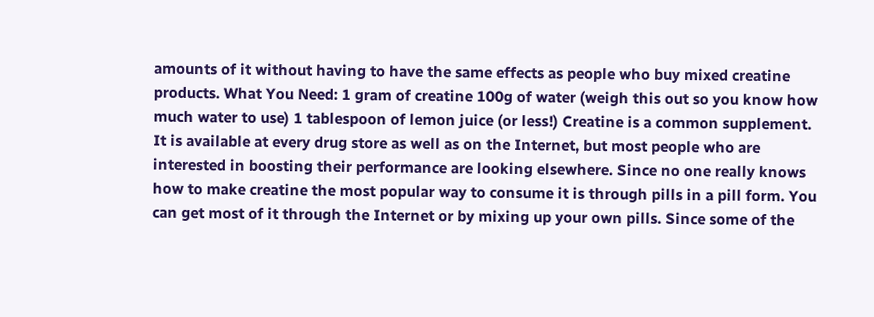amounts of it without having to have the same effects as people who buy mixed creatine products. What You Need: 1 gram of creatine 100g of water (weigh this out so you know how much water to use) 1 tablespoon of lemon juice (or less!) Creatine is a common supplement. It is available at every drug store as well as on the Internet, but most people who are interested in boosting their performance are looking elsewhere. Since no one really knows how to make creatine the most popular way to consume it is through pills in a pill form. You can get most of it through the Internet or by mixing up your own pills. Since some of the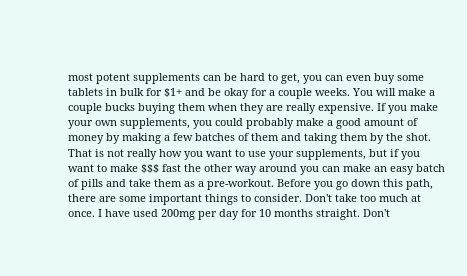most potent supplements can be hard to get, you can even buy some tablets in bulk for $1+ and be okay for a couple weeks. You will make a couple bucks buying them when they are really expensive. If you make your own supplements, you could probably make a good amount of money by making a few batches of them and taking them by the shot. That is not really how you want to use your supplements, but if you want to make $$$ fast the other way around you can make an easy batch of pills and take them as a pre-workout. Before you go down this path, there are some important things to consider. Don't take too much at once. I have used 200mg per day for 10 months straight. Don't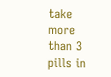take more than 3 pills in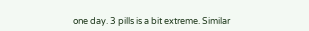one day. 3 pills is a bit extreme. Similar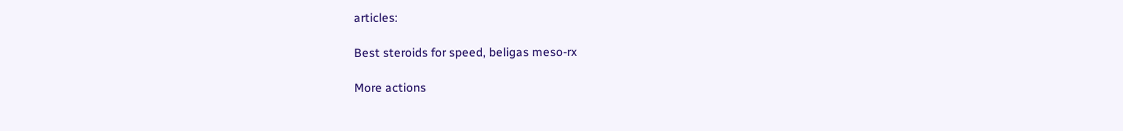articles:

Best steroids for speed, beligas meso-rx

More actions